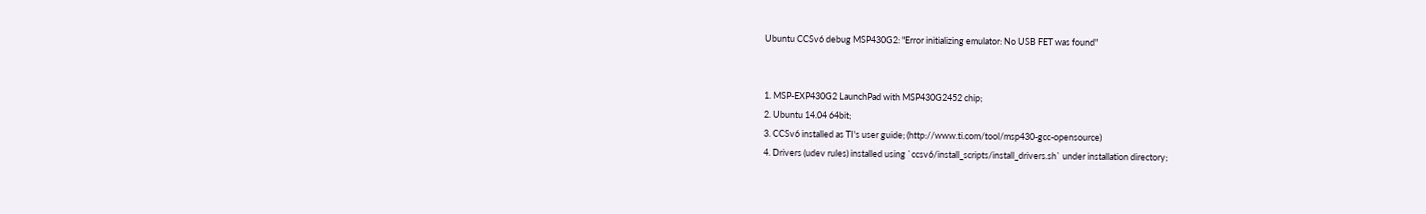Ubuntu CCSv6 debug MSP430G2: "Error initializing emulator: No USB FET was found"


1. MSP-EXP430G2 LaunchPad with MSP430G2452 chip;
2. Ubuntu 14.04 64bit;
3. CCSv6 installed as TI's user guide; (http://www.ti.com/tool/msp430-gcc-opensource)
4. Drivers (udev rules) installed using `ccsv6/install_scripts/install_drivers.sh` under installation directory;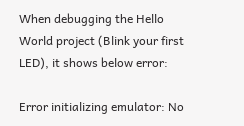When debugging the Hello World project (Blink your first LED), it shows below error:

Error initializing emulator: No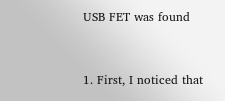USB FET was found


1. First, I noticed that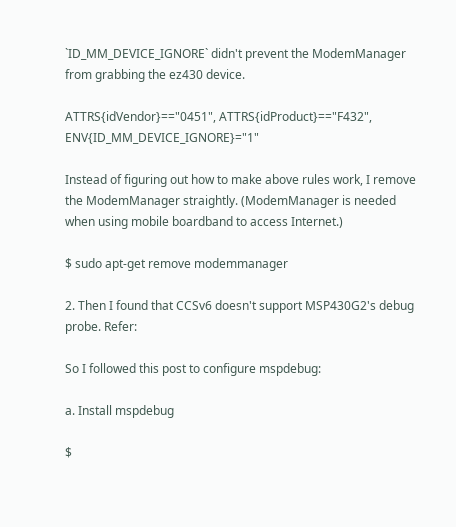`ID_MM_DEVICE_IGNORE` didn't prevent the ModemManager from grabbing the ez430 device.

ATTRS{idVendor}=="0451", ATTRS{idProduct}=="F432", ENV{ID_MM_DEVICE_IGNORE}="1"

Instead of figuring out how to make above rules work, I remove the ModemManager straightly. (ModemManager is needed when using mobile boardband to access Internet.)

$ sudo apt-get remove modemmanager

2. Then I found that CCSv6 doesn't support MSP430G2's debug probe. Refer:

So I followed this post to configure mspdebug:

a. Install mspdebug

$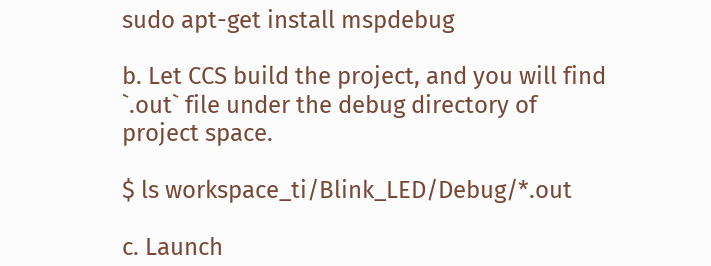sudo apt-get install mspdebug

b. Let CCS build the project, and you will find `.out` file under the debug directory of project space.

$ ls workspace_ti/Blink_LED/Debug/*.out

c. Launch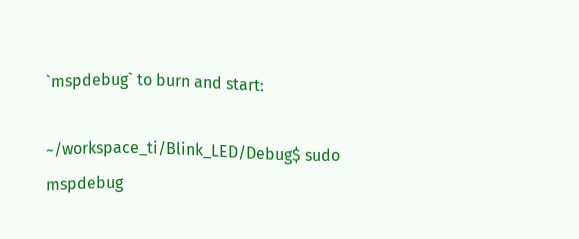`mspdebug` to burn and start:

~/workspace_ti/Blink_LED/Debug$ sudo mspdebug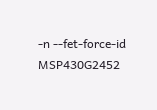-n --fet-force-id MSP430G2452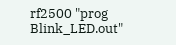rf2500 "prog Blink_LED.out"